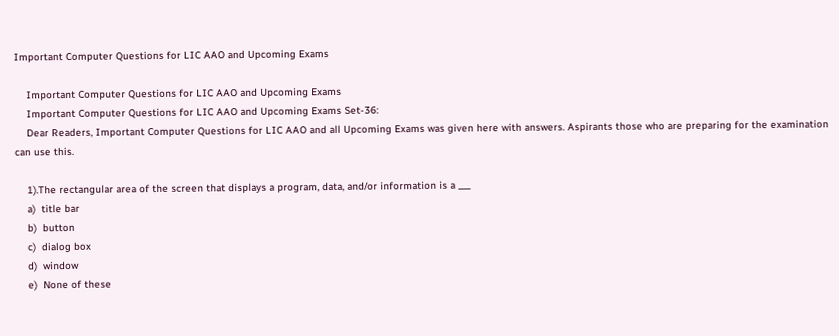Important Computer Questions for LIC AAO and Upcoming Exams

    Important Computer Questions for LIC AAO and Upcoming Exams
    Important Computer Questions for LIC AAO and Upcoming Exams Set-36:
    Dear Readers, Important Computer Questions for LIC AAO and all Upcoming Exams was given here with answers. Aspirants those who are preparing for the examination can use this.

    1).The rectangular area of the screen that displays a program, data, and/or information is a ___
    a)  title bar
    b)  button
    c)  dialog box
    d)  window
    e)  None of these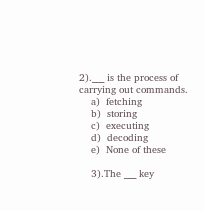2).___ is the process of carrying out commands.
    a)  fetching
    b)  storing
    c)  executing
    d)  decoding
    e)  None of these

    3).The ___ key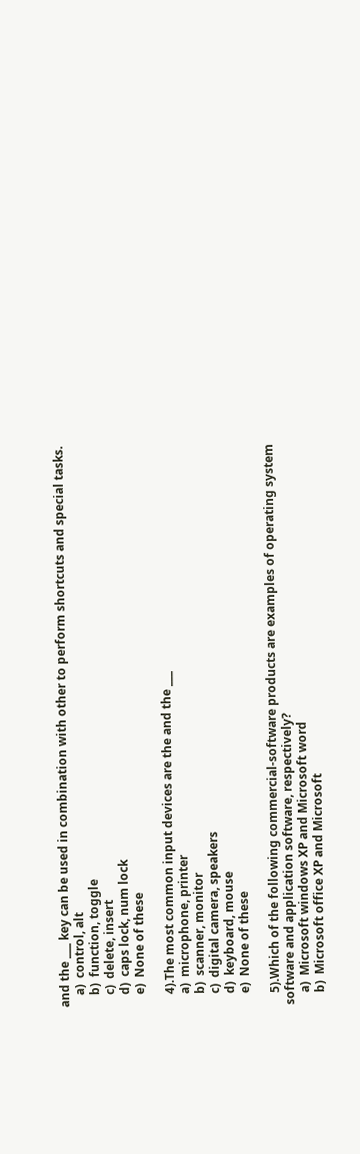and the ___ key can be used in combination with other to perform shortcuts and special tasks.
    a)  control, alt
    b)  function, toggle
    c)  delete, insert
    d)  caps lock, num lock
    e)  None of these

    4).The most common input devices are the and the ___
    a)  microphone, printer
    b)  scanner, monitor
    c)  digital camera, speakers
    d)  keyboard, mouse
    e)  None of these

    5).Which of the following commercial-software products are examples of operating system software and application software, respectively?
    a)  Microsoft windows XP and Microsoft word
    b)  Microsoft office XP and Microsoft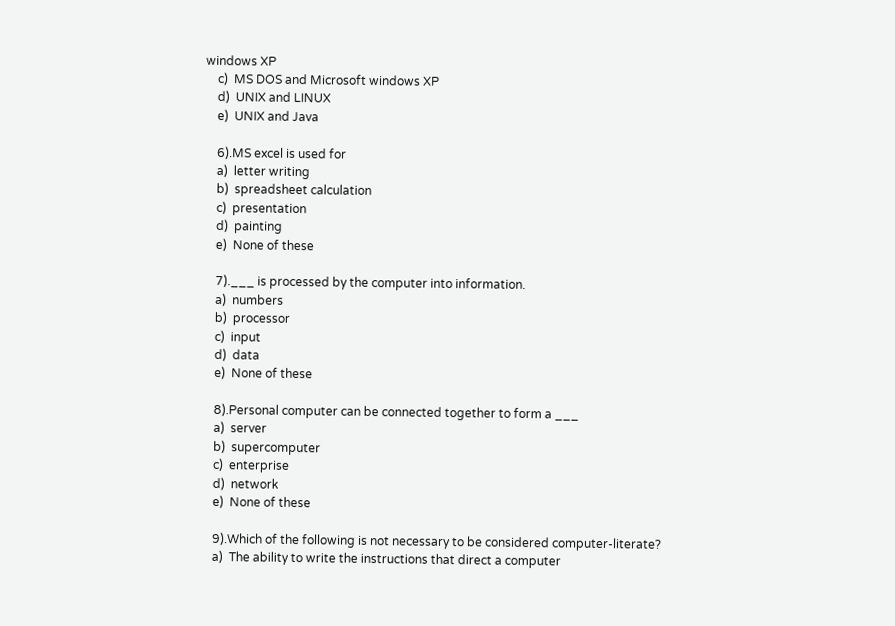windows XP
    c)  MS DOS and Microsoft windows XP
    d)  UNIX and LINUX
    e)  UNIX and Java

    6).MS excel is used for
    a)  letter writing
    b)  spreadsheet calculation
    c)  presentation
    d)  painting
    e)  None of these

    7).___ is processed by the computer into information.
    a)  numbers
    b)  processor
    c)  input
    d)  data
    e)  None of these

    8).Personal computer can be connected together to form a ___
    a)  server
    b)  supercomputer
    c)  enterprise
    d)  network
    e)  None of these

    9).Which of the following is not necessary to be considered computer-literate?
    a)  The ability to write the instructions that direct a computer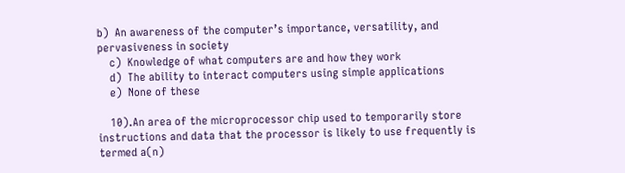b)  An awareness of the computer’s importance, versatility, and pervasiveness in society
    c)  Knowledge of what computers are and how they work
    d)  The ability to interact computers using simple applications
    e)  None of these

    10).An area of the microprocessor chip used to temporarily store instructions and data that the processor is likely to use frequently is termed a(n)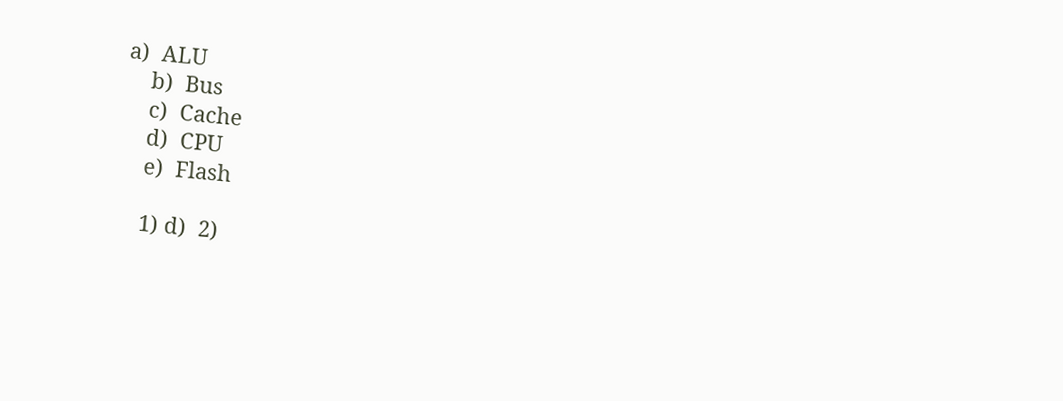a)  ALU
    b)  Bus
    c)  Cache
    d)  CPU
    e)  Flash

    1) d)  2)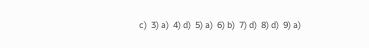c)  3) a)  4) d)  5) a)  6) b)  7) d)  8) d)  9) a)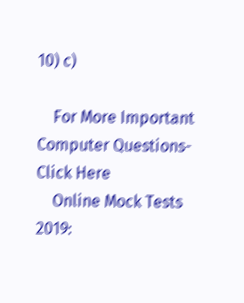10) c)

    For More Important Computer Questions- Click Here
    Online Mock Tests 2019: